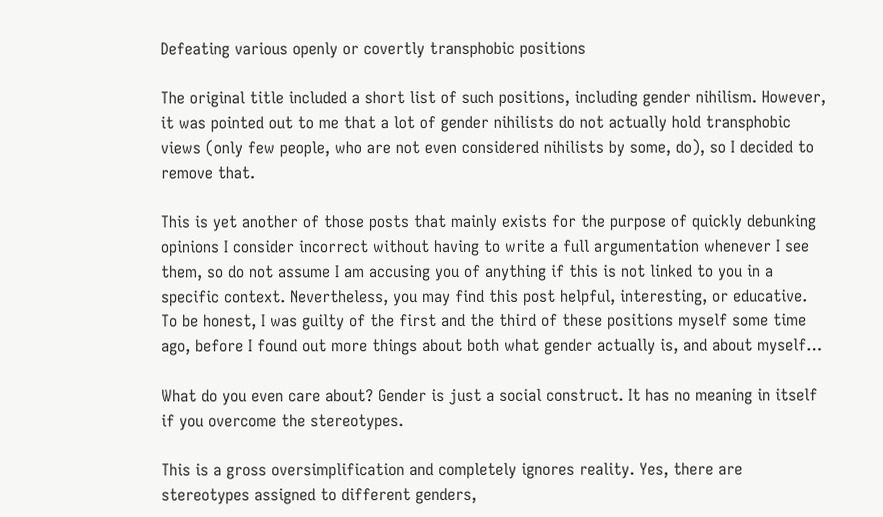Defeating various openly or covertly transphobic positions

The original title included a short list of such positions, including gender nihilism. However, it was pointed out to me that a lot of gender nihilists do not actually hold transphobic views (only few people, who are not even considered nihilists by some, do), so I decided to remove that.

This is yet another of those posts that mainly exists for the purpose of quickly debunking opinions I consider incorrect without having to write a full argumentation whenever I see them, so do not assume I am accusing you of anything if this is not linked to you in a specific context. Nevertheless, you may find this post helpful, interesting, or educative. To be honest, I was guilty of the first and the third of these positions myself some time ago, before I found out more things about both what gender actually is, and about myself…

What do you even care about? Gender is just a social construct. It has no meaning in itself if you overcome the stereotypes.

This is a gross oversimplification and completely ignores reality. Yes, there are stereotypes assigned to different genders,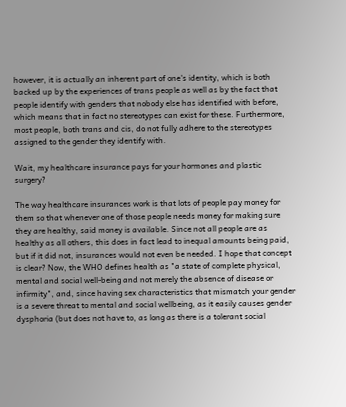however, it is actually an inherent part of one's identity, which is both backed up by the experiences of trans people as well as by the fact that people identify with genders that nobody else has identified with before, which means that in fact no stereotypes can exist for these. Furthermore, most people, both trans and cis, do not fully adhere to the stereotypes assigned to the gender they identify with.

Wait, my healthcare insurance pays for your hormones and plastic surgery?

The way healthcare insurances work is that lots of people pay money for them so that whenever one of those people needs money for making sure they are healthy, said money is available. Since not all people are as healthy as all others, this does in fact lead to inequal amounts being paid, but if it did not, insurances would not even be needed. I hope that concept is clear? Now, the WHO defines health as "a state of complete physical, mental and social well-being and not merely the absence of disease or infirmity", and, since having sex characteristics that mismatch your gender is a severe threat to mental and social wellbeing, as it easily causes gender dysphoria (but does not have to, as long as there is a tolerant social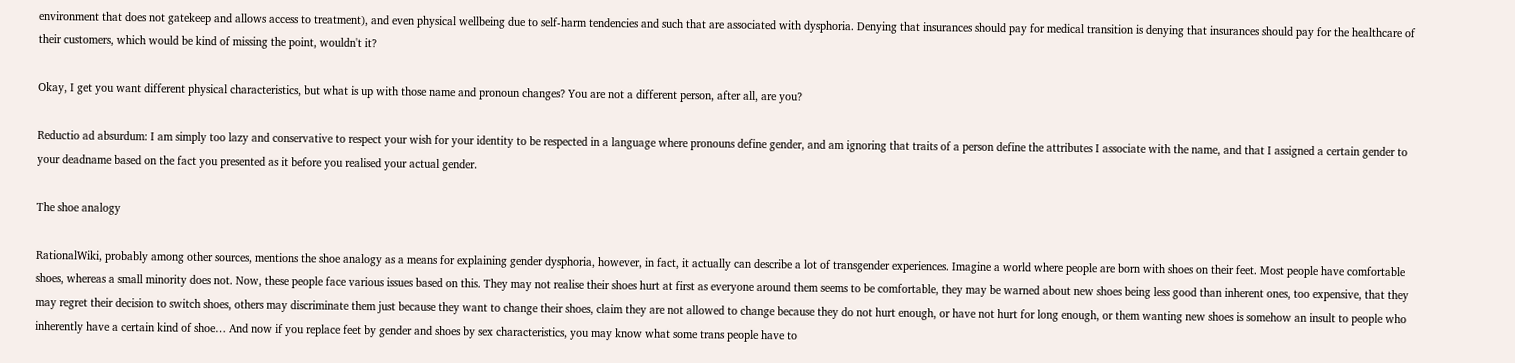environment that does not gatekeep and allows access to treatment), and even physical wellbeing due to self-harm tendencies and such that are associated with dysphoria. Denying that insurances should pay for medical transition is denying that insurances should pay for the healthcare of their customers, which would be kind of missing the point, wouldn't it?

Okay, I get you want different physical characteristics, but what is up with those name and pronoun changes? You are not a different person, after all, are you?

Reductio ad absurdum: I am simply too lazy and conservative to respect your wish for your identity to be respected in a language where pronouns define gender, and am ignoring that traits of a person define the attributes I associate with the name, and that I assigned a certain gender to your deadname based on the fact you presented as it before you realised your actual gender.

The shoe analogy

RationalWiki, probably among other sources, mentions the shoe analogy as a means for explaining gender dysphoria, however, in fact, it actually can describe a lot of transgender experiences. Imagine a world where people are born with shoes on their feet. Most people have comfortable shoes, whereas a small minority does not. Now, these people face various issues based on this. They may not realise their shoes hurt at first as everyone around them seems to be comfortable, they may be warned about new shoes being less good than inherent ones, too expensive, that they may regret their decision to switch shoes, others may discriminate them just because they want to change their shoes, claim they are not allowed to change because they do not hurt enough, or have not hurt for long enough, or them wanting new shoes is somehow an insult to people who inherently have a certain kind of shoe… And now if you replace feet by gender and shoes by sex characteristics, you may know what some trans people have to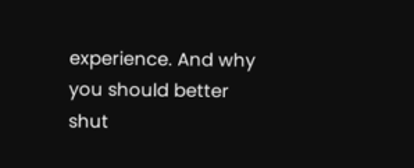experience. And why you should better shut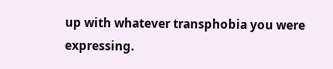up with whatever transphobia you were expressing.